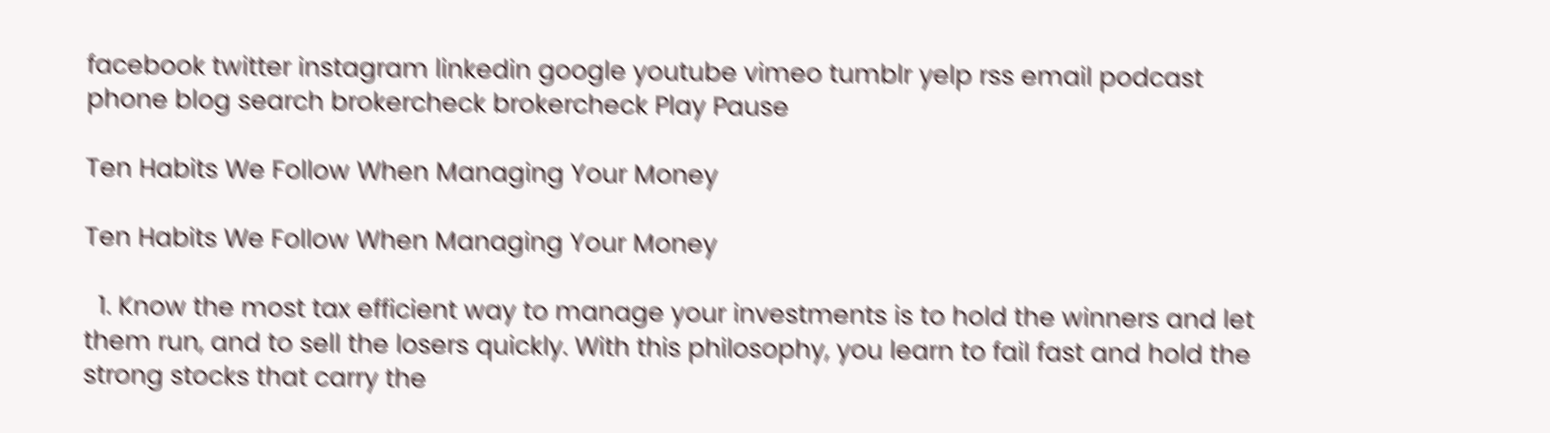facebook twitter instagram linkedin google youtube vimeo tumblr yelp rss email podcast phone blog search brokercheck brokercheck Play Pause

Ten Habits We Follow When Managing Your Money

Ten Habits We Follow When Managing Your Money

  1. Know the most tax efficient way to manage your investments is to hold the winners and let them run, and to sell the losers quickly. With this philosophy, you learn to fail fast and hold the strong stocks that carry the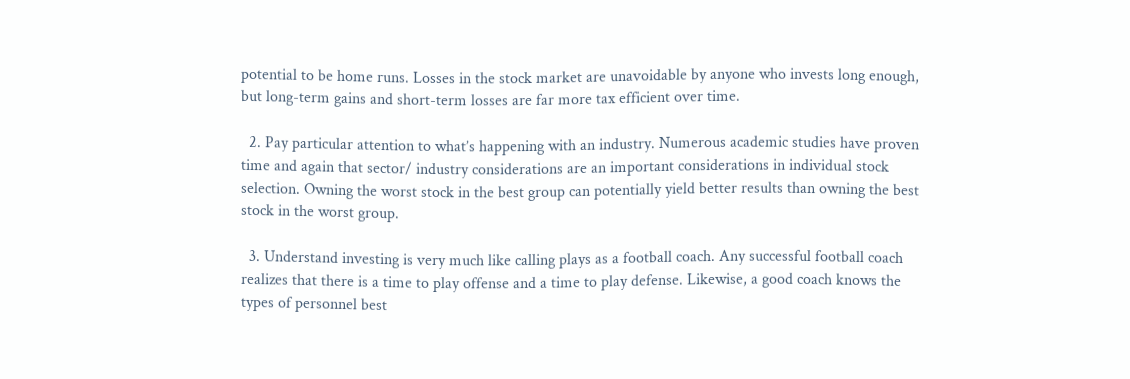potential to be home runs. Losses in the stock market are unavoidable by anyone who invests long enough, but long-term gains and short-term losses are far more tax efficient over time.

  2. Pay particular attention to what’s happening with an industry. Numerous academic studies have proven time and again that sector/ industry considerations are an important considerations in individual stock selection. Owning the worst stock in the best group can potentially yield better results than owning the best stock in the worst group.

  3. Understand investing is very much like calling plays as a football coach. Any successful football coach realizes that there is a time to play offense and a time to play defense. Likewise, a good coach knows the types of personnel best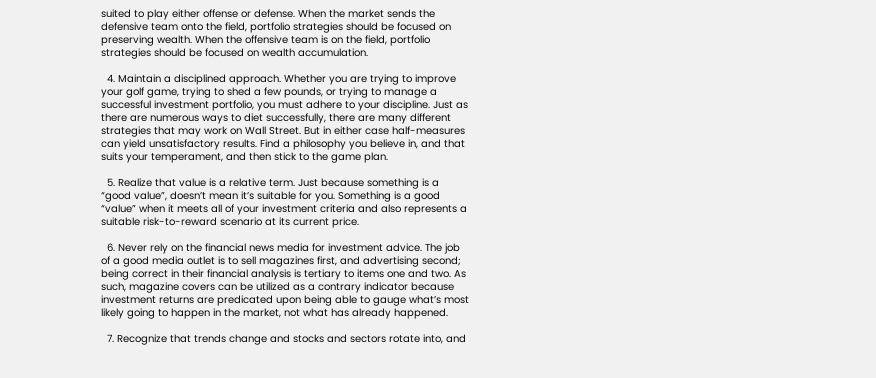suited to play either offense or defense. When the market sends the defensive team onto the field, portfolio strategies should be focused on preserving wealth. When the offensive team is on the field, portfolio strategies should be focused on wealth accumulation.

  4. Maintain a disciplined approach. Whether you are trying to improve your golf game, trying to shed a few pounds, or trying to manage a successful investment portfolio, you must adhere to your discipline. Just as there are numerous ways to diet successfully, there are many different strategies that may work on Wall Street. But in either case half-measures can yield unsatisfactory results. Find a philosophy you believe in, and that suits your temperament, and then stick to the game plan.

  5. Realize that value is a relative term. Just because something is a “good value”, doesn’t mean it’s suitable for you. Something is a good “value” when it meets all of your investment criteria and also represents a suitable risk-to-reward scenario at its current price.

  6. Never rely on the financial news media for investment advice. The job of a good media outlet is to sell magazines first, and advertising second; being correct in their financial analysis is tertiary to items one and two. As such, magazine covers can be utilized as a contrary indicator because investment returns are predicated upon being able to gauge what’s most likely going to happen in the market, not what has already happened.

  7. Recognize that trends change and stocks and sectors rotate into, and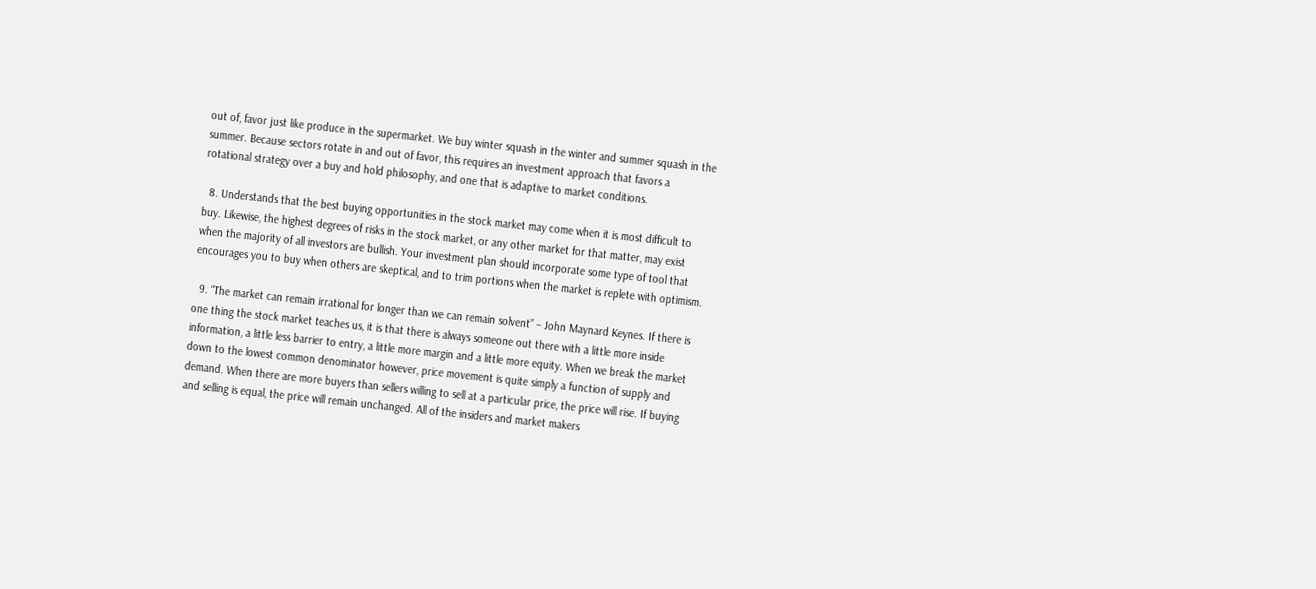out of, favor just like produce in the supermarket. We buy winter squash in the winter and summer squash in the summer. Because sectors rotate in and out of favor, this requires an investment approach that favors a rotational strategy over a buy and hold philosophy, and one that is adaptive to market conditions.

  8. Understands that the best buying opportunities in the stock market may come when it is most difficult to buy. Likewise, the highest degrees of risks in the stock market, or any other market for that matter, may exist when the majority of all investors are bullish. Your investment plan should incorporate some type of tool that encourages you to buy when others are skeptical, and to trim portions when the market is replete with optimism.

  9. “The market can remain irrational for longer than we can remain solvent” – John Maynard Keynes. If there is one thing the stock market teaches us, it is that there is always someone out there with a little more inside information, a little less barrier to entry, a little more margin and a little more equity. When we break the market down to the lowest common denominator however, price movement is quite simply a function of supply and demand. When there are more buyers than sellers willing to sell at a particular price, the price will rise. If buying and selling is equal, the price will remain unchanged. All of the insiders and market makers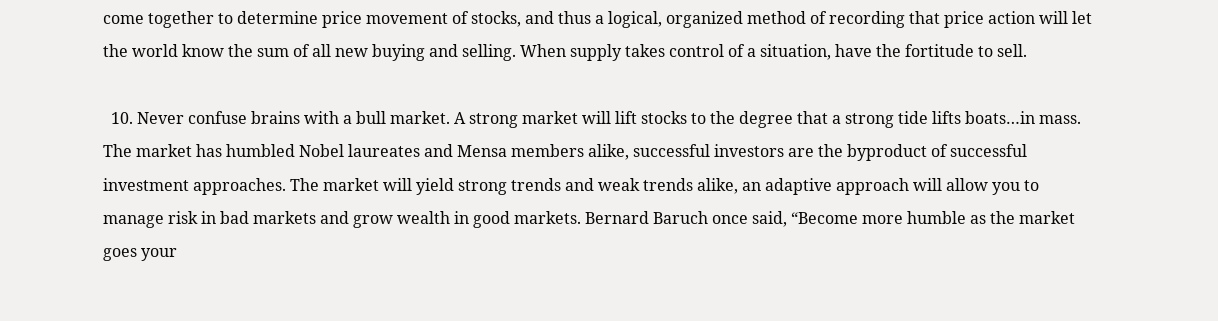come together to determine price movement of stocks, and thus a logical, organized method of recording that price action will let the world know the sum of all new buying and selling. When supply takes control of a situation, have the fortitude to sell.

  10. Never confuse brains with a bull market. A strong market will lift stocks to the degree that a strong tide lifts boats…in mass. The market has humbled Nobel laureates and Mensa members alike, successful investors are the byproduct of successful investment approaches. The market will yield strong trends and weak trends alike, an adaptive approach will allow you to manage risk in bad markets and grow wealth in good markets. Bernard Baruch once said, “Become more humble as the market goes your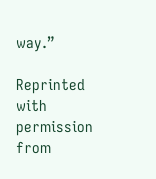way.”

Reprinted with permission from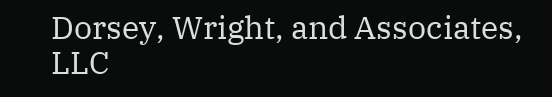Dorsey, Wright, and Associates, LLC